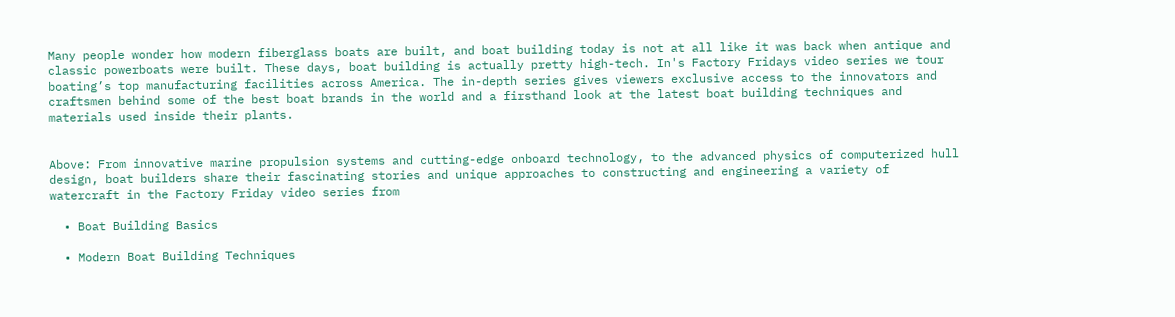Many people wonder how modern fiberglass boats are built, and boat building today is not at all like it was back when antique and classic powerboats were built. These days, boat building is actually pretty high-tech. In's Factory Fridays video series we tour boating’s top manufacturing facilities across America. The in-depth series gives viewers exclusive access to the innovators and craftsmen behind some of the best boat brands in the world and a firsthand look at the latest boat building techniques and materials used inside their plants.


Above: From innovative marine propulsion systems and cutting-edge onboard technology, to the advanced physics of computerized hull design, boat builders share their fascinating stories and unique approaches to constructing and engineering a variety of watercraft in the Factory Friday video series from

  • Boat Building Basics

  • Modern Boat Building Techniques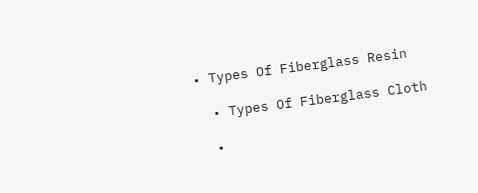• Types Of Fiberglass Resin

  • Types Of Fiberglass Cloth

  •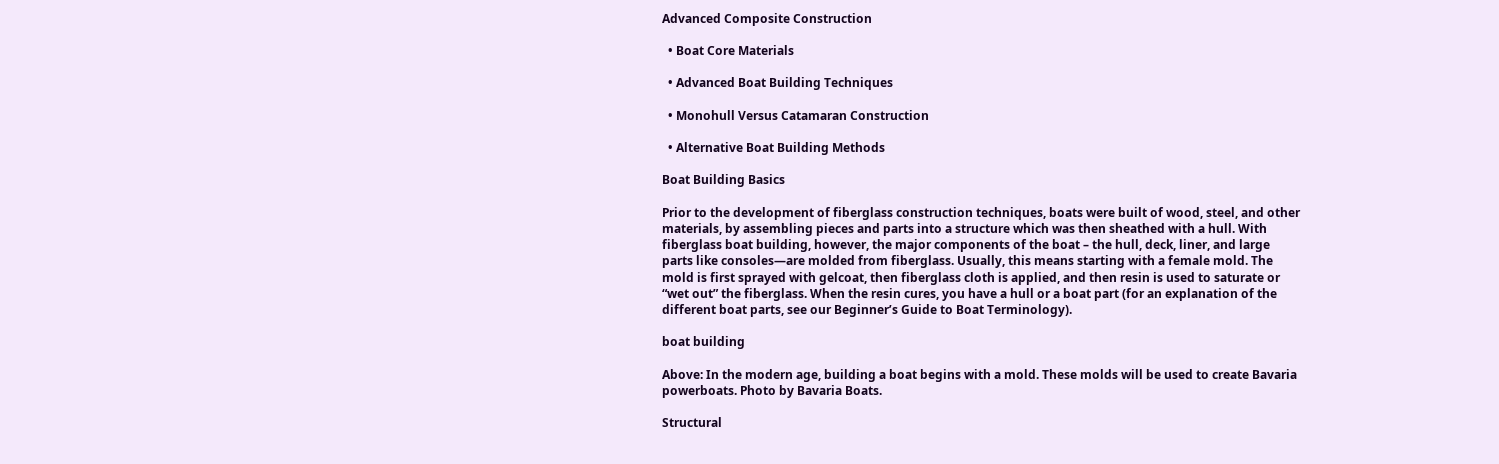Advanced Composite Construction

  • Boat Core Materials

  • Advanced Boat Building Techniques

  • Monohull Versus Catamaran Construction

  • Alternative Boat Building Methods

Boat Building Basics

Prior to the development of fiberglass construction techniques, boats were built of wood, steel, and other materials, by assembling pieces and parts into a structure which was then sheathed with a hull. With fiberglass boat building, however, the major components of the boat – the hull, deck, liner, and large parts like consoles—are molded from fiberglass. Usually, this means starting with a female mold. The mold is first sprayed with gelcoat, then fiberglass cloth is applied, and then resin is used to saturate or “wet out” the fiberglass. When the resin cures, you have a hull or a boat part (for an explanation of the different boat parts, see our Beginner’s Guide to Boat Terminology).

boat building

Above: In the modern age, building a boat begins with a mold. These molds will be used to create Bavaria powerboats. Photo by Bavaria Boats.

Structural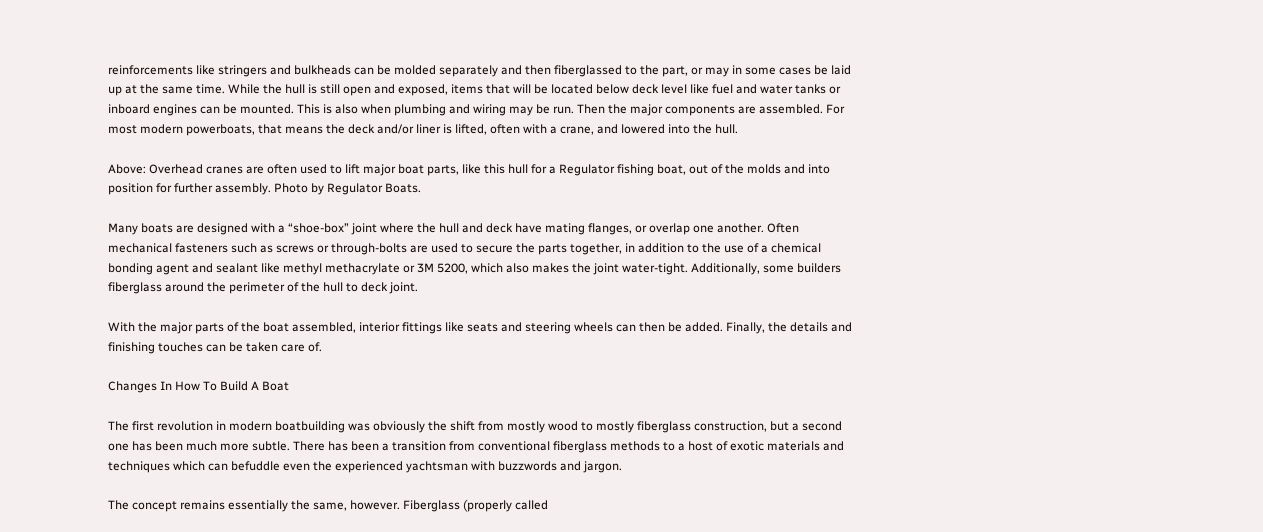reinforcements like stringers and bulkheads can be molded separately and then fiberglassed to the part, or may in some cases be laid up at the same time. While the hull is still open and exposed, items that will be located below deck level like fuel and water tanks or inboard engines can be mounted. This is also when plumbing and wiring may be run. Then the major components are assembled. For most modern powerboats, that means the deck and/or liner is lifted, often with a crane, and lowered into the hull.

Above: Overhead cranes are often used to lift major boat parts, like this hull for a Regulator fishing boat, out of the molds and into position for further assembly. Photo by Regulator Boats.

Many boats are designed with a “shoe-box” joint where the hull and deck have mating flanges, or overlap one another. Often mechanical fasteners such as screws or through-bolts are used to secure the parts together, in addition to the use of a chemical bonding agent and sealant like methyl methacrylate or 3M 5200, which also makes the joint water-tight. Additionally, some builders fiberglass around the perimeter of the hull to deck joint.

With the major parts of the boat assembled, interior fittings like seats and steering wheels can then be added. Finally, the details and finishing touches can be taken care of.

Changes In How To Build A Boat

The first revolution in modern boatbuilding was obviously the shift from mostly wood to mostly fiberglass construction, but a second one has been much more subtle. There has been a transition from conventional fiberglass methods to a host of exotic materials and techniques which can befuddle even the experienced yachtsman with buzzwords and jargon.

The concept remains essentially the same, however. Fiberglass (properly called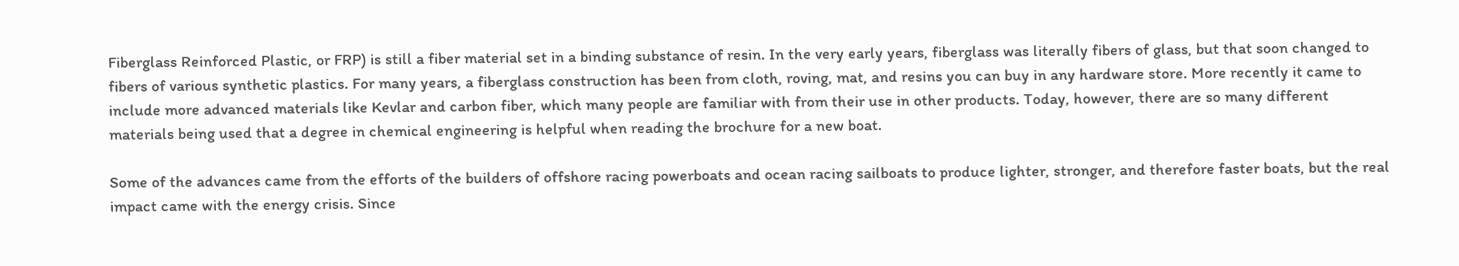Fiberglass Reinforced Plastic, or FRP) is still a fiber material set in a binding substance of resin. In the very early years, fiberglass was literally fibers of glass, but that soon changed to fibers of various synthetic plastics. For many years, a fiberglass construction has been from cloth, roving, mat, and resins you can buy in any hardware store. More recently it came to include more advanced materials like Kevlar and carbon fiber, which many people are familiar with from their use in other products. Today, however, there are so many different materials being used that a degree in chemical engineering is helpful when reading the brochure for a new boat.

Some of the advances came from the efforts of the builders of offshore racing powerboats and ocean racing sailboats to produce lighter, stronger, and therefore faster boats, but the real impact came with the energy crisis. Since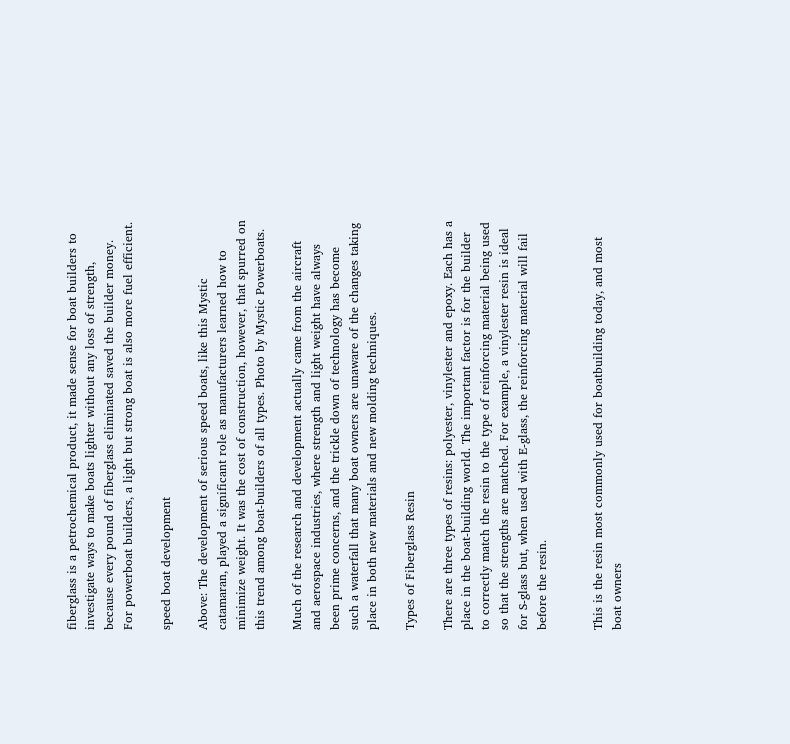fiberglass is a petrochemical product, it made sense for boat builders to investigate ways to make boats lighter without any loss of strength, because every pound of fiberglass eliminated saved the builder money. For powerboat builders, a light but strong boat is also more fuel efficient.

speed boat development

Above: The development of serious speed boats, like this Mystic catamaran, played a significant role as manufacturers learned how to minimize weight. It was the cost of construction, however, that spurred on this trend among boat-builders of all types. Photo by Mystic Powerboats.

Much of the research and development actually came from the aircraft and aerospace industries, where strength and light weight have always been prime concerns, and the trickle down of technology has become such a waterfall that many boat owners are unaware of the changes taking place in both new materials and new molding techniques.

Types of Fiberglass Resin

There are three types of resins: polyester, vinylester and epoxy. Each has a place in the boat-building world. The important factor is for the builder to correctly match the resin to the type of reinforcing material being used so that the strengths are matched. For example, a vinylester resin is ideal for S-glass but, when used with E-glass, the reinforcing material will fail before the resin.


This is the resin most commonly used for boatbuilding today, and most boat owners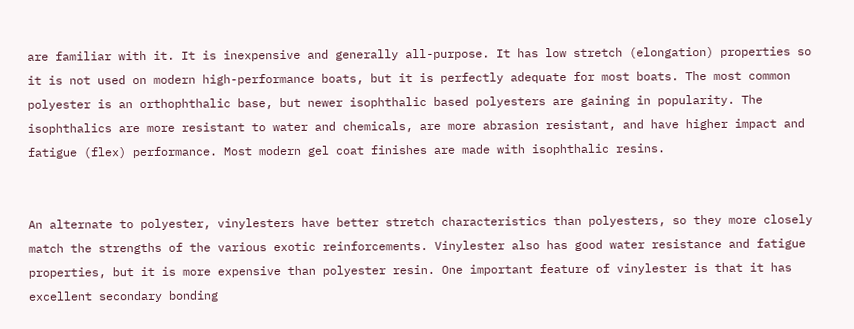are familiar with it. It is inexpensive and generally all-purpose. It has low stretch (elongation) properties so it is not used on modern high-performance boats, but it is perfectly adequate for most boats. The most common polyester is an orthophthalic base, but newer isophthalic based polyesters are gaining in popularity. The isophthalics are more resistant to water and chemicals, are more abrasion resistant, and have higher impact and fatigue (flex) performance. Most modern gel coat finishes are made with isophthalic resins.


An alternate to polyester, vinylesters have better stretch characteristics than polyesters, so they more closely match the strengths of the various exotic reinforcements. Vinylester also has good water resistance and fatigue properties, but it is more expensive than polyester resin. One important feature of vinylester is that it has excellent secondary bonding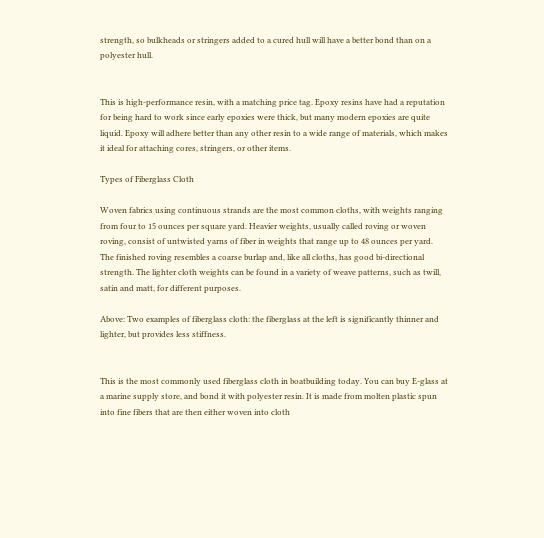strength, so bulkheads or stringers added to a cured hull will have a better bond than on a polyester hull.


This is high-performance resin, with a matching price tag. Epoxy resins have had a reputation for being hard to work since early epoxies were thick, but many modern epoxies are quite liquid. Epoxy will adhere better than any other resin to a wide range of materials, which makes it ideal for attaching cores, stringers, or other items.

Types of Fiberglass Cloth

Woven fabrics using continuous strands are the most common cloths, with weights ranging from four to 15 ounces per square yard. Heavier weights, usually called roving or woven roving, consist of untwisted yarns of fiber in weights that range up to 48 ounces per yard. The finished roving resembles a coarse burlap and, like all cloths, has good bi-directional strength. The lighter cloth weights can be found in a variety of weave patterns, such as twill, satin and matt, for different purposes.

Above: Two examples of fiberglass cloth: the fiberglass at the left is significantly thinner and lighter, but provides less stiffness.


This is the most commonly used fiberglass cloth in boatbuilding today. You can buy E-glass at a marine supply store, and bond it with polyester resin. It is made from molten plastic spun into fine fibers that are then either woven into cloth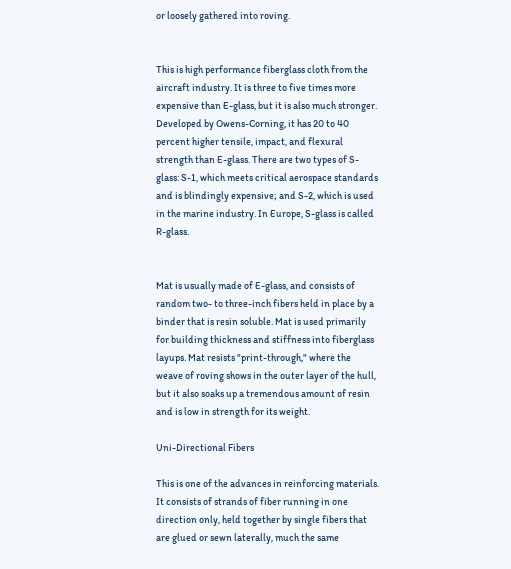or loosely gathered into roving.


This is high performance fiberglass cloth from the aircraft industry. It is three to five times more expensive than E-glass, but it is also much stronger. Developed by Owens-Corning, it has 20 to 40 percent higher tensile, impact, and flexural strength than E-glass. There are two types of S-glass: S-1, which meets critical aerospace standards and is blindingly expensive; and S-2, which is used in the marine industry. In Europe, S-glass is called R-glass.


Mat is usually made of E-glass, and consists of random two- to three-inch fibers held in place by a binder that is resin soluble. Mat is used primarily for building thickness and stiffness into fiberglass layups. Mat resists "print-through," where the weave of roving shows in the outer layer of the hull, but it also soaks up a tremendous amount of resin and is low in strength for its weight.

Uni-Directional Fibers

This is one of the advances in reinforcing materials. It consists of strands of fiber running in one direction only, held together by single fibers that are glued or sewn laterally, much the same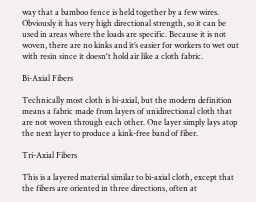way that a bamboo fence is held together by a few wires. Obviously it has very high directional strength, so it can be used in areas where the loads are specific. Because it is not woven, there are no kinks and it’s easier for workers to wet out with resin since it doesn't hold air like a cloth fabric.

Bi-Axial Fibers

Technically most cloth is bi-axial, but the modern definition means a fabric made from layers of unidirectional cloth that are not woven through each other. One layer simply lays atop the next layer to produce a kink-free band of fiber.

Tri-Axial Fibers

This is a layered material similar to bi-axial cloth, except that the fibers are oriented in three directions, often at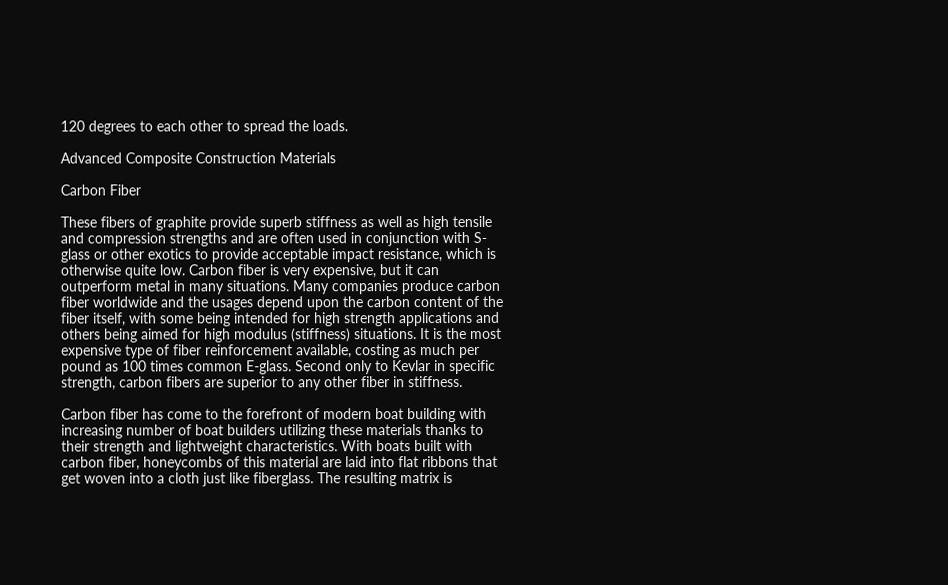120 degrees to each other to spread the loads.

Advanced Composite Construction Materials

Carbon Fiber

These fibers of graphite provide superb stiffness as well as high tensile and compression strengths and are often used in conjunction with S-glass or other exotics to provide acceptable impact resistance, which is otherwise quite low. Carbon fiber is very expensive, but it can outperform metal in many situations. Many companies produce carbon fiber worldwide and the usages depend upon the carbon content of the fiber itself, with some being intended for high strength applications and others being aimed for high modulus (stiffness) situations. It is the most expensive type of fiber reinforcement available, costing as much per pound as 100 times common E-glass. Second only to Kevlar in specific strength, carbon fibers are superior to any other fiber in stiffness.

Carbon fiber has come to the forefront of modern boat building with increasing number of boat builders utilizing these materials thanks to their strength and lightweight characteristics. With boats built with carbon fiber, honeycombs of this material are laid into flat ribbons that get woven into a cloth just like fiberglass. The resulting matrix is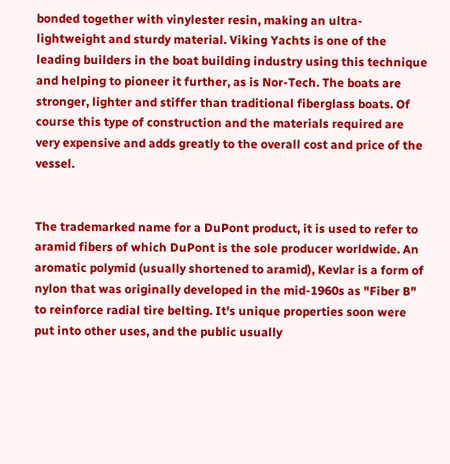bonded together with vinylester resin, making an ultra-lightweight and sturdy material. Viking Yachts is one of the leading builders in the boat building industry using this technique and helping to pioneer it further, as is Nor-Tech. The boats are stronger, lighter and stiffer than traditional fiberglass boats. Of course this type of construction and the materials required are very expensive and adds greatly to the overall cost and price of the vessel.


The trademarked name for a DuPont product, it is used to refer to aramid fibers of which DuPont is the sole producer worldwide. An aromatic polymid (usually shortened to aramid), Kevlar is a form of nylon that was originally developed in the mid-1960s as "Fiber B" to reinforce radial tire belting. It's unique properties soon were put into other uses, and the public usually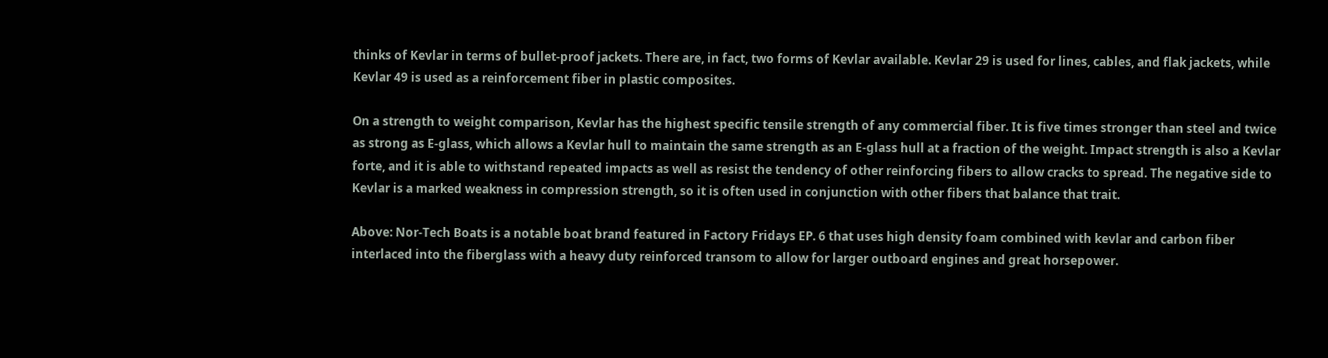thinks of Kevlar in terms of bullet-proof jackets. There are, in fact, two forms of Kevlar available. Kevlar 29 is used for lines, cables, and flak jackets, while Kevlar 49 is used as a reinforcement fiber in plastic composites.

On a strength to weight comparison, Kevlar has the highest specific tensile strength of any commercial fiber. It is five times stronger than steel and twice as strong as E-glass, which allows a Kevlar hull to maintain the same strength as an E-glass hull at a fraction of the weight. Impact strength is also a Kevlar forte, and it is able to withstand repeated impacts as well as resist the tendency of other reinforcing fibers to allow cracks to spread. The negative side to Kevlar is a marked weakness in compression strength, so it is often used in conjunction with other fibers that balance that trait.

Above: Nor-Tech Boats is a notable boat brand featured in Factory Fridays EP. 6 that uses high density foam combined with kevlar and carbon fiber interlaced into the fiberglass with a heavy duty reinforced transom to allow for larger outboard engines and great horsepower.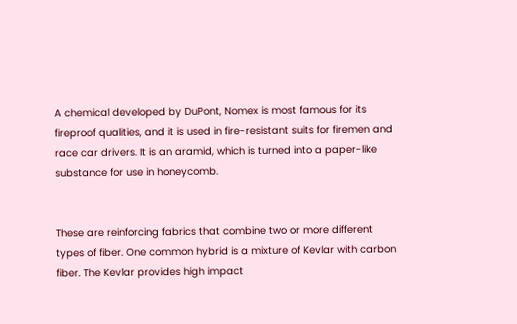A chemical developed by DuPont, Nomex is most famous for its fireproof qualities, and it is used in fire-resistant suits for firemen and race car drivers. It is an aramid, which is turned into a paper-like substance for use in honeycomb.


These are reinforcing fabrics that combine two or more different types of fiber. One common hybrid is a mixture of Kevlar with carbon fiber. The Kevlar provides high impact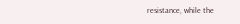resistance, while the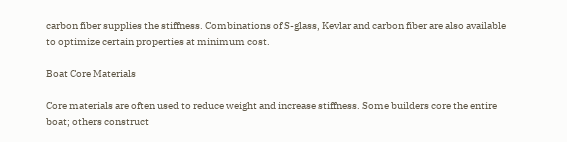carbon fiber supplies the stiffness. Combinations of S-glass, Kevlar and carbon fiber are also available to optimize certain properties at minimum cost.

Boat Core Materials

Core materials are often used to reduce weight and increase stiffness. Some builders core the entire boat; others construct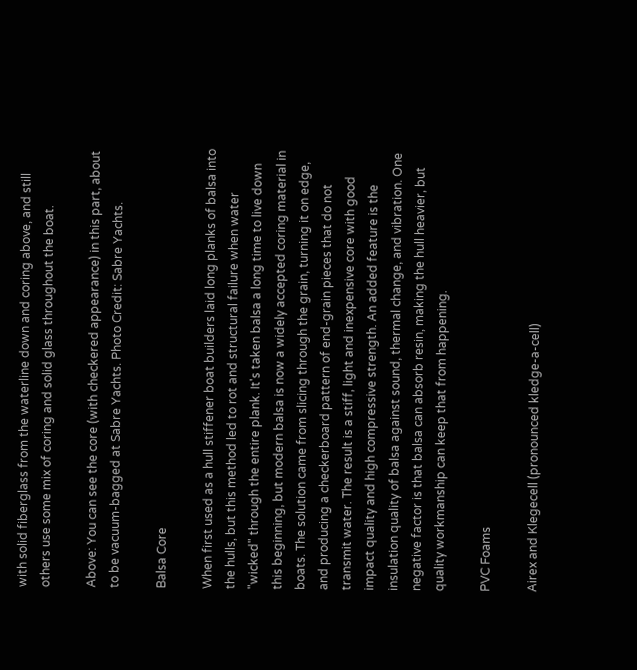with solid fiberglass from the waterline down and coring above, and still others use some mix of coring and solid glass throughout the boat.

Above: You can see the core (with checkered appearance) in this part, about to be vacuum-bagged at Sabre Yachts. Photo Credit: Sabre Yachts.

Balsa Core

When first used as a hull stiffener boat builders laid long planks of balsa into the hulls, but this method led to rot and structural failure when water "wicked" through the entire plank. It's taken balsa a long time to live down this beginning, but modern balsa is now a widely accepted coring material in boats. The solution came from slicing through the grain, turning it on edge, and producing a checkerboard pattern of end-grain pieces that do not transmit water. The result is a stiff, light and inexpensive core with good impact quality and high compressive strength. An added feature is the insulation quality of balsa against sound, thermal change, and vibration. One negative factor is that balsa can absorb resin, making the hull heavier, but quality workmanship can keep that from happening.

PVC Foams

Airex and Klegecell (pronounced kledge-a-cell)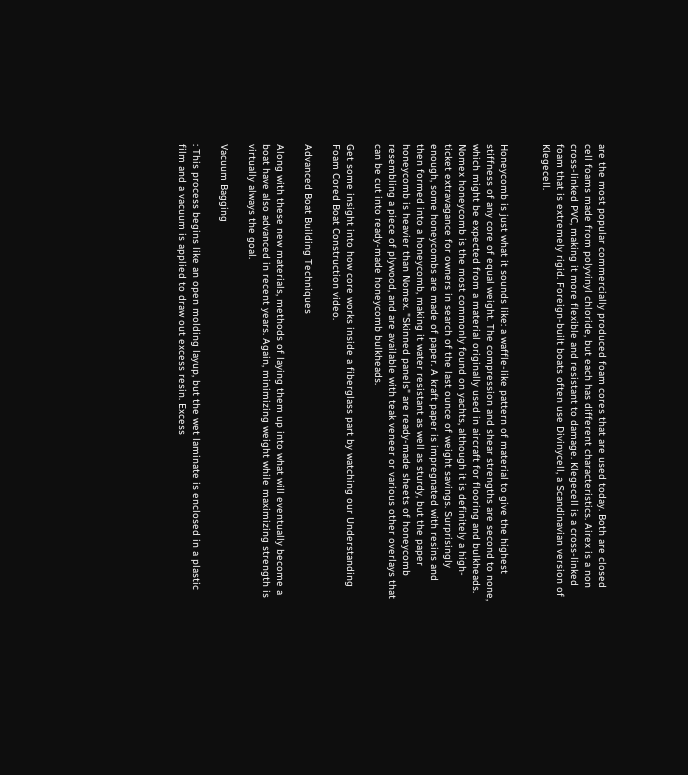are the most popular commercially produced foam cores that are used today. Both are closed cell foams made from polyvinyl chloride, but each has different characteristics. Airex is a non cross-linked PVC, making it more flexible and resistant to damage. Klegecell is a cross-linked foam that is extremely rigid. Foreign-built boats often use Divinycell, a Scandinavian version of Klegecell.


Honeycomb is just what it sounds like: a waffle-like pattern of material to give the highest stiffness of any core of equal weight. The compression and shear strengths are second to none, which might be expected from a material originally used in aircraft for flooring and bulkheads. Nomex honeycomb is the most commonly found on yachts, although it is definitely a high-ticket extravagance for owners in search of the last ounce of weight savings. Surprisingly enough, some honeycombs are made of paper. A kraft paper is impregnated with resins and then formed into a honeycomb, making it water resistant as well as sturdy, but the paper honeycomb is heavier than Nomex. "Skinned panels" are ready-made sheets of honeycomb resembling a piece of plywood, and are available with teak veneer or various other overlays that can be cut into ready-made honeycomb bulkheads.

Get some insight into how core works inside a fiberglass part by watching our Understanding Foam Cored Boat Construction video.

Advanced Boat Building Techniques

Along with these new materials, methods of laying them up into what will eventually become a boat have also advanced in recent years. Again, minimizing weight while maximizing strength is virtually always the goal.

Vacuum Bagging

: This process begins like an open molding layup, but the wet laminate is enclosed in a plastic film and a vacuum is applied to draw out excess resin. Excess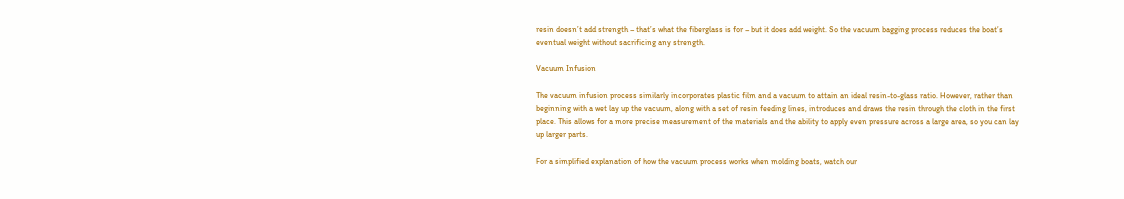resin doesn’t add strength – that’s what the fiberglass is for – but it does add weight. So the vacuum bagging process reduces the boat’s eventual weight without sacrificing any strength.

Vacuum Infusion

The vacuum infusion process similarly incorporates plastic film and a vacuum to attain an ideal resin-to-glass ratio. However, rather than beginning with a wet lay up the vacuum, along with a set of resin feeding lines, introduces and draws the resin through the cloth in the first place. This allows for a more precise measurement of the materials and the ability to apply even pressure across a large area, so you can lay up larger parts.

For a simplified explanation of how the vacuum process works when molding boats, watch our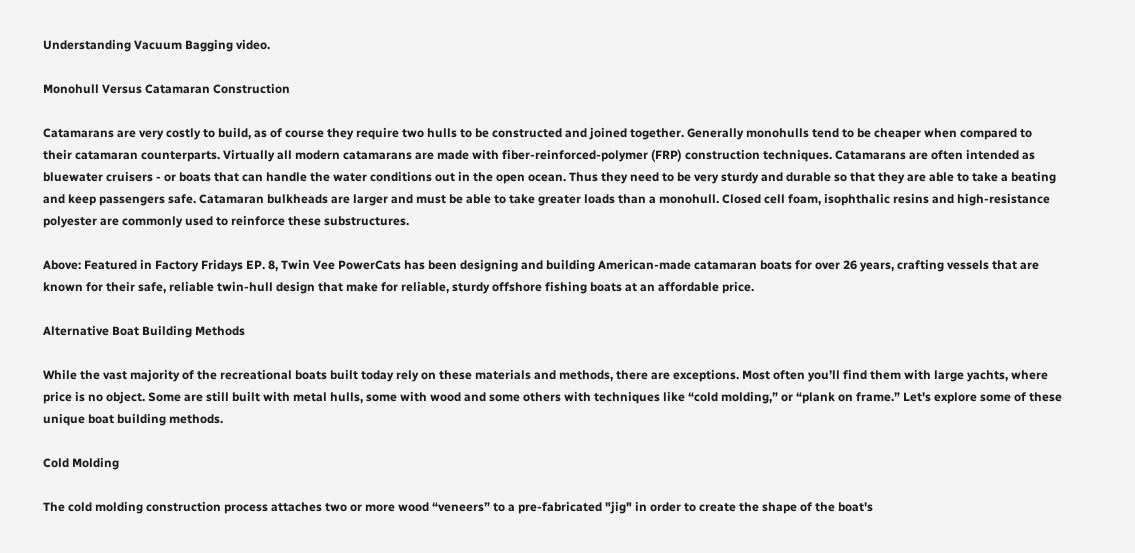Understanding Vacuum Bagging video.

Monohull Versus Catamaran Construction

Catamarans are very costly to build, as of course they require two hulls to be constructed and joined together. Generally monohulls tend to be cheaper when compared to their catamaran counterparts. Virtually all modern catamarans are made with fiber-reinforced-polymer (FRP) construction techniques. Catamarans are often intended as bluewater cruisers - or boats that can handle the water conditions out in the open ocean. Thus they need to be very sturdy and durable so that they are able to take a beating and keep passengers safe. Catamaran bulkheads are larger and must be able to take greater loads than a monohull. Closed cell foam, isophthalic resins and high-resistance polyester are commonly used to reinforce these substructures.

Above: Featured in Factory Fridays EP. 8, Twin Vee PowerCats has been designing and building American-made catamaran boats for over 26 years, crafting vessels that are known for their safe, reliable twin-hull design that make for reliable, sturdy offshore fishing boats at an affordable price.

Alternative Boat Building Methods

While the vast majority of the recreational boats built today rely on these materials and methods, there are exceptions. Most often you’ll find them with large yachts, where price is no object. Some are still built with metal hulls, some with wood and some others with techniques like “cold molding,” or “plank on frame.” Let's explore some of these unique boat building methods.

Cold Molding

The cold molding construction process attaches two or more wood “veneers” to a pre-fabricated "jig" in order to create the shape of the boat's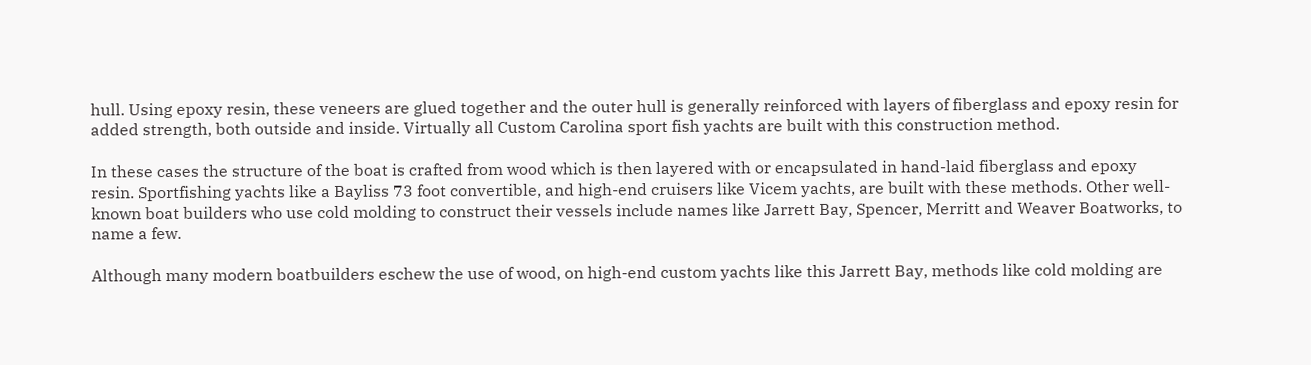hull. Using epoxy resin, these veneers are glued together and the outer hull is generally reinforced with layers of fiberglass and epoxy resin for added strength, both outside and inside. Virtually all Custom Carolina sport fish yachts are built with this construction method.

In these cases the structure of the boat is crafted from wood which is then layered with or encapsulated in hand-laid fiberglass and epoxy resin. Sportfishing yachts like a Bayliss 73 foot convertible, and high-end cruisers like Vicem yachts, are built with these methods. Other well-known boat builders who use cold molding to construct their vessels include names like Jarrett Bay, Spencer, Merritt and Weaver Boatworks, to name a few.

Although many modern boatbuilders eschew the use of wood, on high-end custom yachts like this Jarrett Bay, methods like cold molding are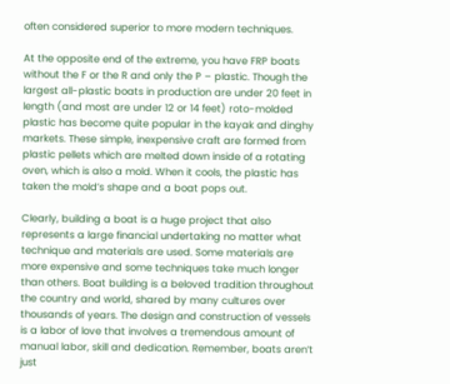often considered superior to more modern techniques.

At the opposite end of the extreme, you have FRP boats without the F or the R and only the P – plastic. Though the largest all-plastic boats in production are under 20 feet in length (and most are under 12 or 14 feet) roto-molded plastic has become quite popular in the kayak and dinghy markets. These simple, inexpensive craft are formed from plastic pellets which are melted down inside of a rotating oven, which is also a mold. When it cools, the plastic has taken the mold’s shape and a boat pops out.

Clearly, building a boat is a huge project that also represents a large financial undertaking no matter what technique and materials are used. Some materials are more expensive and some techniques take much longer than others. Boat building is a beloved tradition throughout the country and world, shared by many cultures over thousands of years. The design and construction of vessels is a labor of love that involves a tremendous amount of manual labor, skill and dedication. Remember, boats aren’t just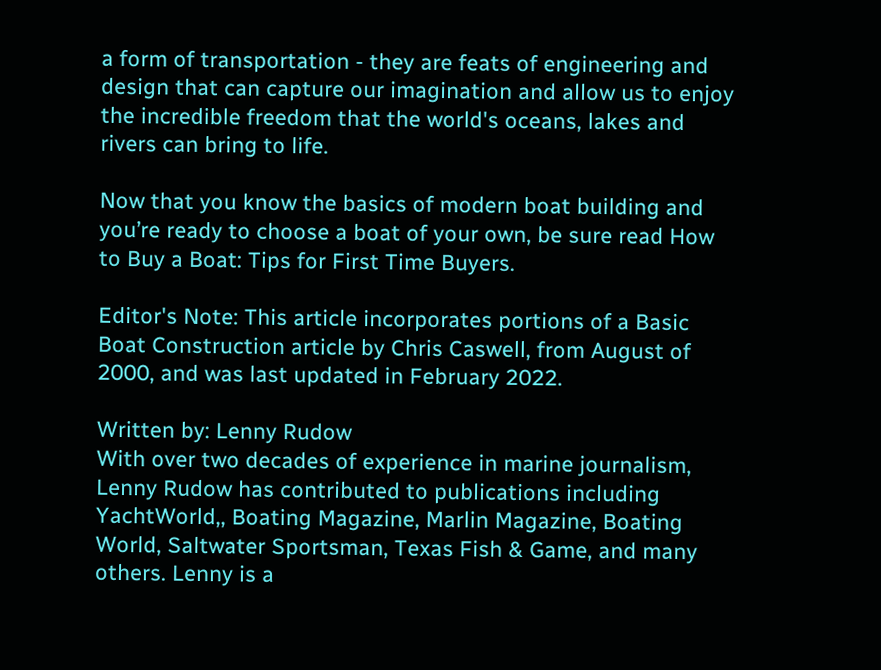a form of transportation - they are feats of engineering and design that can capture our imagination and allow us to enjoy the incredible freedom that the world's oceans, lakes and rivers can bring to life.

Now that you know the basics of modern boat building and you’re ready to choose a boat of your own, be sure read How to Buy a Boat: Tips for First Time Buyers.

Editor's Note: This article incorporates portions of a Basic Boat Construction article by Chris Caswell, from August of 2000, and was last updated in February 2022.

Written by: Lenny Rudow
With over two decades of experience in marine journalism, Lenny Rudow has contributed to publications including YachtWorld,, Boating Magazine, Marlin Magazine, Boating World, Saltwater Sportsman, Texas Fish & Game, and many others. Lenny is a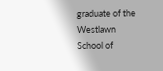graduate of the Westlawn School of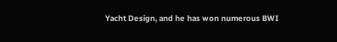Yacht Design, and he has won numerous BWI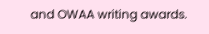and OWAA writing awards.